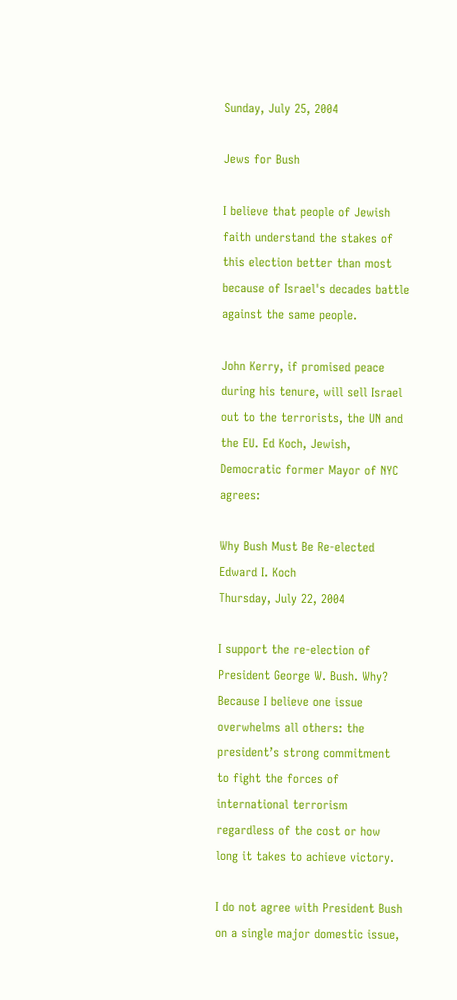Sunday, July 25, 2004

Jews for Bush

I believe that people of Jewish faith understand the stakes of this election better than most because of Israel's decades battle against the same people.

John Kerry, if promised peace during his tenure, will sell Israel out to the terrorists, the UN and the EU. Ed Koch, Jewish, Democratic former Mayor of NYC agrees:

Why Bush Must Be Re-elected
Edward I. Koch
Thursday, July 22, 2004

I support the re-election of President George W. Bush. Why? Because I believe one issue overwhelms all others: the president’s strong commitment to fight the forces of international terrorism regardless of the cost or how long it takes to achieve victory.

I do not agree with President Bush on a single major domestic issue,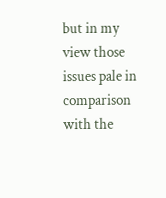but in my view those issues pale in comparison with the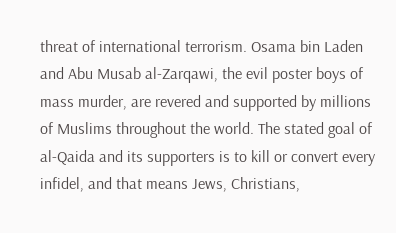threat of international terrorism. Osama bin Laden and Abu Musab al-Zarqawi, the evil poster boys of mass murder, are revered and supported by millions of Muslims throughout the world. The stated goal of al-Qaida and its supporters is to kill or convert every infidel, and that means Jews, Christians,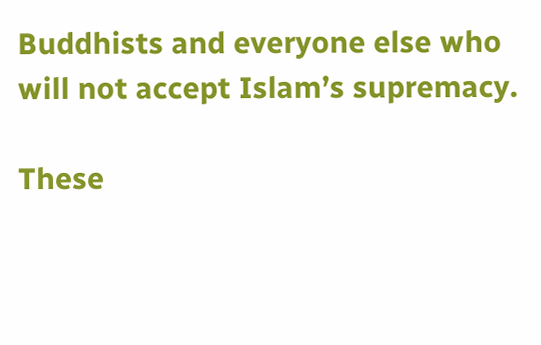Buddhists and everyone else who will not accept Islam’s supremacy.

These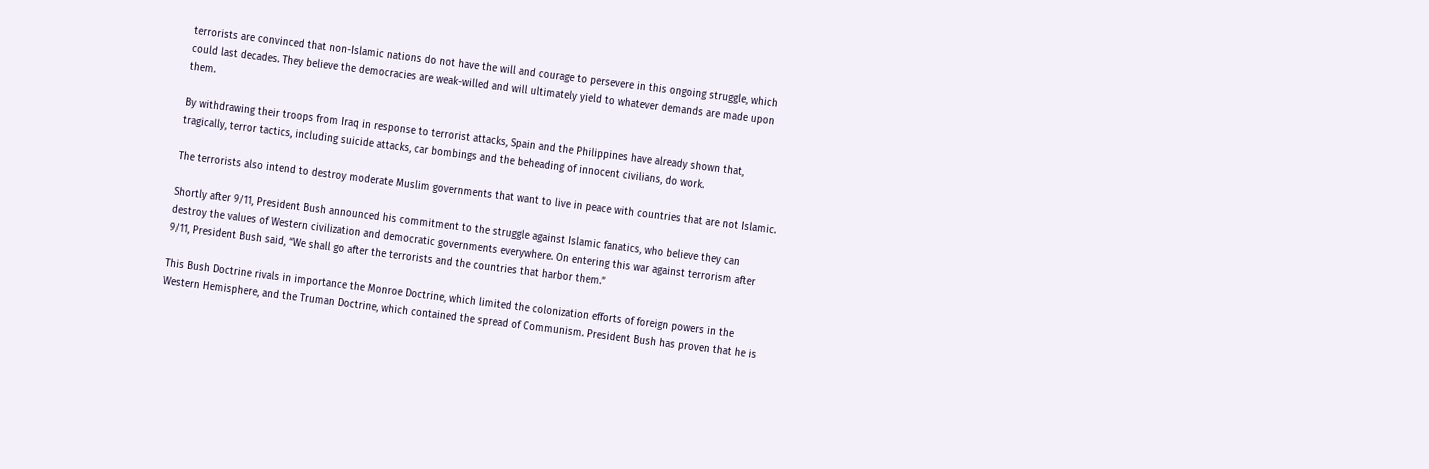terrorists are convinced that non-Islamic nations do not have the will and courage to persevere in this ongoing struggle, which could last decades. They believe the democracies are weak-willed and will ultimately yield to whatever demands are made upon them.

By withdrawing their troops from Iraq in response to terrorist attacks, Spain and the Philippines have already shown that, tragically, terror tactics, including suicide attacks, car bombings and the beheading of innocent civilians, do work.

The terrorists also intend to destroy moderate Muslim governments that want to live in peace with countries that are not Islamic.

Shortly after 9/11, President Bush announced his commitment to the struggle against Islamic fanatics, who believe they can destroy the values of Western civilization and democratic governments everywhere. On entering this war against terrorism after 9/11, President Bush said, “We shall go after the terrorists and the countries that harbor them.”

This Bush Doctrine rivals in importance the Monroe Doctrine, which limited the colonization efforts of foreign powers in the Western Hemisphere, and the Truman Doctrine, which contained the spread of Communism. President Bush has proven that he is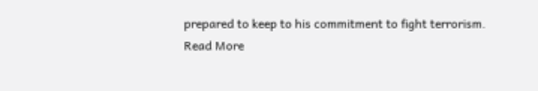prepared to keep to his commitment to fight terrorism.
Read More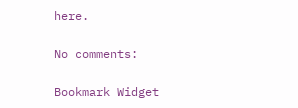here.

No comments:

Bookmark Widget